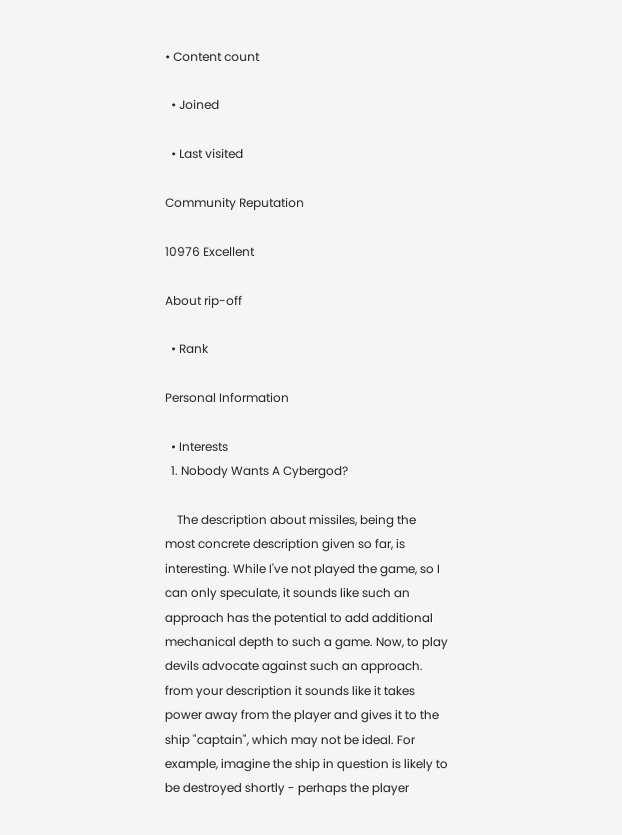• Content count

  • Joined

  • Last visited

Community Reputation

10976 Excellent

About rip-off

  • Rank

Personal Information

  • Interests
  1. Nobody Wants A Cybergod?

    The description about missiles, being the most concrete description given so far, is interesting. While I've not played the game, so I can only speculate, it sounds like such an approach has the potential to add additional mechanical depth to such a game. Now, to play devils advocate against such an approach. from your description it sounds like it takes power away from the player and gives it to the ship "captain", which may not be ideal. For example, imagine the ship in question is likely to be destroyed shortly - perhaps the player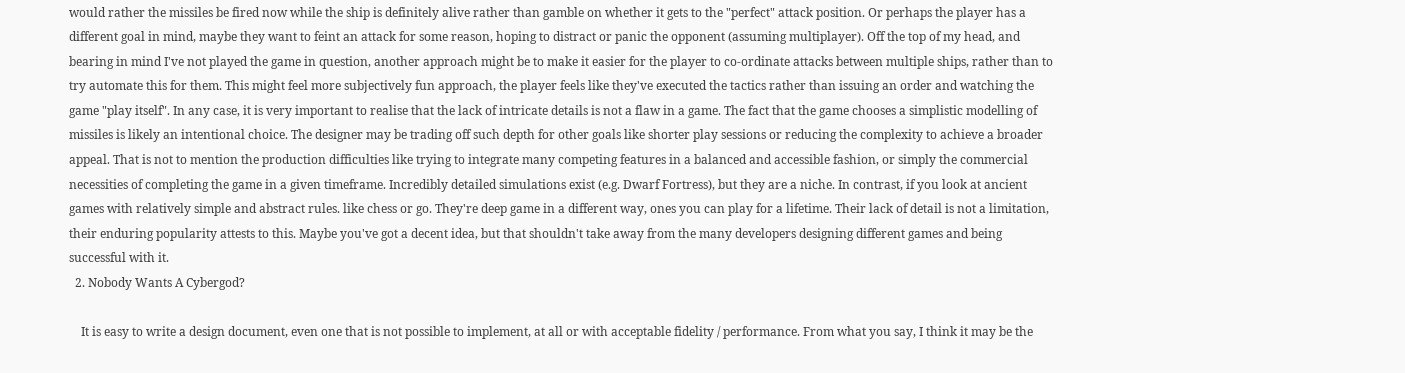would rather the missiles be fired now while the ship is definitely alive rather than gamble on whether it gets to the "perfect" attack position. Or perhaps the player has a different goal in mind, maybe they want to feint an attack for some reason, hoping to distract or panic the opponent (assuming multiplayer). Off the top of my head, and bearing in mind I've not played the game in question, another approach might be to make it easier for the player to co-ordinate attacks between multiple ships, rather than to try automate this for them. This might feel more subjectively fun approach, the player feels like they've executed the tactics rather than issuing an order and watching the game "play itself". In any case, it is very important to realise that the lack of intricate details is not a flaw in a game. The fact that the game chooses a simplistic modelling of missiles is likely an intentional choice. The designer may be trading off such depth for other goals like shorter play sessions or reducing the complexity to achieve a broader appeal. That is not to mention the production difficulties like trying to integrate many competing features in a balanced and accessible fashion, or simply the commercial necessities of completing the game in a given timeframe. Incredibly detailed simulations exist (e.g. Dwarf Fortress), but they are a niche. In contrast, if you look at ancient games with relatively simple and abstract rules. like chess or go. They're deep game in a different way, ones you can play for a lifetime. Their lack of detail is not a limitation, their enduring popularity attests to this. Maybe you've got a decent idea, but that shouldn't take away from the many developers designing different games and being successful with it.
  2. Nobody Wants A Cybergod?

    It is easy to write a design document, even one that is not possible to implement, at all or with acceptable fidelity / performance. From what you say, I think it may be the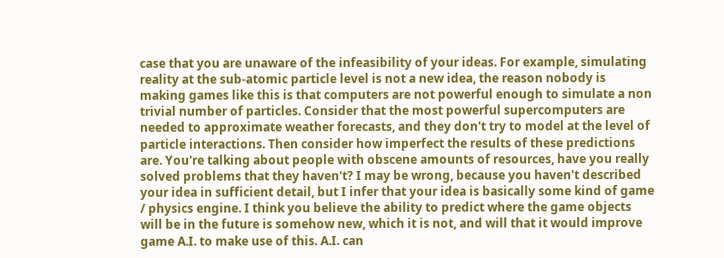case that you are unaware of the infeasibility of your ideas. For example, simulating reality at the sub-atomic particle level is not a new idea, the reason nobody is making games like this is that computers are not powerful enough to simulate a non trivial number of particles. Consider that the most powerful supercomputers are needed to approximate weather forecasts, and they don't try to model at the level of particle interactions. Then consider how imperfect the results of these predictions are. You're talking about people with obscene amounts of resources, have you really solved problems that they haven't? I may be wrong, because you haven't described your idea in sufficient detail, but I infer that your idea is basically some kind of game / physics engine. I think you believe the ability to predict where the game objects will be in the future is somehow new, which it is not, and will that it would improve game A.I. to make use of this. A.I. can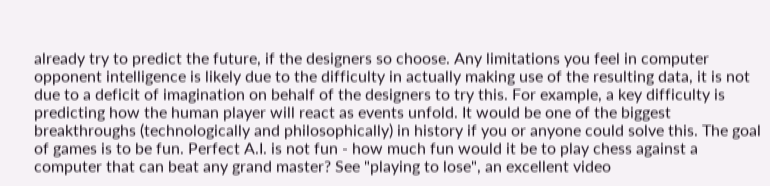already try to predict the future, if the designers so choose. Any limitations you feel in computer opponent intelligence is likely due to the difficulty in actually making use of the resulting data, it is not due to a deficit of imagination on behalf of the designers to try this. For example, a key difficulty is predicting how the human player will react as events unfold. It would be one of the biggest breakthroughs (technologically and philosophically) in history if you or anyone could solve this. The goal of games is to be fun. Perfect A.I. is not fun - how much fun would it be to play chess against a computer that can beat any grand master? See "playing to lose", an excellent video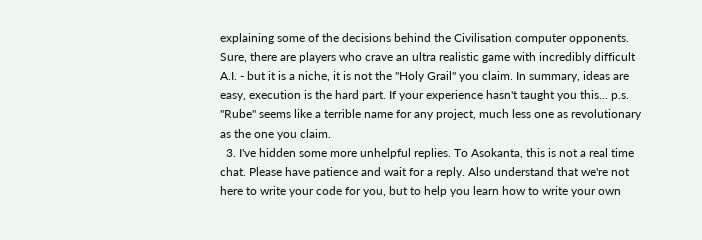explaining some of the decisions behind the Civilisation computer opponents. Sure, there are players who crave an ultra realistic game with incredibly difficult A.I. - but it is a niche, it is not the "Holy Grail" you claim. In summary, ideas are easy, execution is the hard part. If your experience hasn't taught you this... p.s. "Rube" seems like a terrible name for any project, much less one as revolutionary as the one you claim.
  3. I've hidden some more unhelpful replies. To Asokanta, this is not a real time chat. Please have patience and wait for a reply. Also understand that we're not here to write your code for you, but to help you learn how to write your own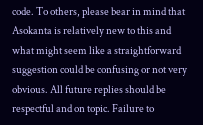code. To others, please bear in mind that Asokanta is relatively new to this and what might seem like a straightforward suggestion could be confusing or not very obvious. All future replies should be respectful and on topic. Failure to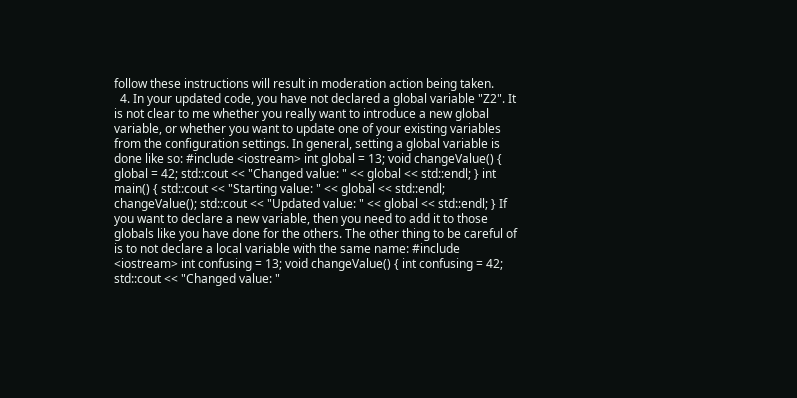follow these instructions will result in moderation action being taken.
  4. In your updated code, you have not declared a global variable "Z2". It is not clear to me whether you really want to introduce a new global variable, or whether you want to update one of your existing variables from the configuration settings. In general, setting a global variable is done like so: #include <iostream> int global = 13; void changeValue() { global = 42; std::cout << "Changed value: " << global << std::endl; } int main() { std::cout << "Starting value: " << global << std::endl; changeValue(); std::cout << "Updated value: " << global << std::endl; } If you want to declare a new variable, then you need to add it to those globals like you have done for the others. The other thing to be careful of is to not declare a local variable with the same name: #include <iostream> int confusing = 13; void changeValue() { int confusing = 42; std::cout << "Changed value: "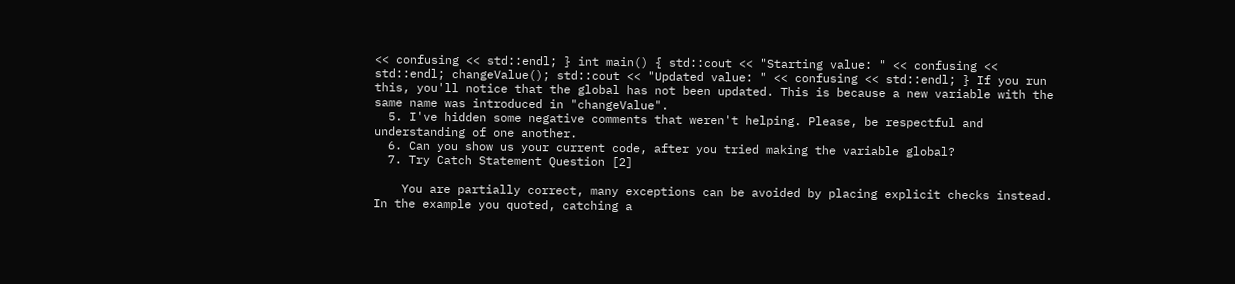<< confusing << std::endl; } int main() { std::cout << "Starting value: " << confusing << std::endl; changeValue(); std::cout << "Updated value: " << confusing << std::endl; } If you run this, you'll notice that the global has not been updated. This is because a new variable with the same name was introduced in "changeValue".
  5. I've hidden some negative comments that weren't helping. Please, be respectful and understanding of one another.
  6. Can you show us your current code, after you tried making the variable global?
  7. Try Catch Statement Question [2]

    You are partially correct, many exceptions can be avoided by placing explicit checks instead. In the example you quoted, catching a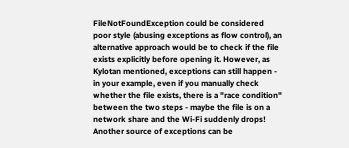FileNotFoundException could be considered poor style (abusing exceptions as flow control), an alternative approach would be to check if the file exists explicitly before opening it. However, as Kylotan mentioned, exceptions can still happen - in your example, even if you manually check whether the file exists, there is a "race condition" between the two steps - maybe the file is on a network share and the Wi-Fi suddenly drops! Another source of exceptions can be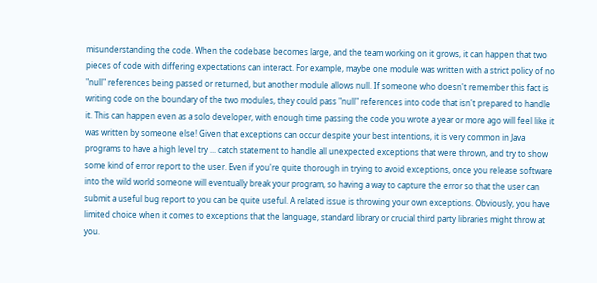misunderstanding the code. When the codebase becomes large, and the team working on it grows, it can happen that two pieces of code with differing expectations can interact. For example, maybe one module was written with a strict policy of no "null" references being passed or returned, but another module allows null. If someone who doesn't remember this fact is writing code on the boundary of the two modules, they could pass "null" references into code that isn't prepared to handle it. This can happen even as a solo developer, with enough time passing the code you wrote a year or more ago will feel like it was written by someone else! Given that exceptions can occur despite your best intentions, it is very common in Java programs to have a high level try ... catch statement to handle all unexpected exceptions that were thrown, and try to show some kind of error report to the user. Even if you're quite thorough in trying to avoid exceptions, once you release software into the wild world someone will eventually break your program, so having a way to capture the error so that the user can submit a useful bug report to you can be quite useful. A related issue is throwing your own exceptions. Obviously, you have limited choice when it comes to exceptions that the language, standard library or crucial third party libraries might throw at you.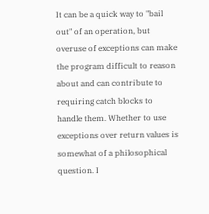It can be a quick way to "bail out" of an operation, but overuse of exceptions can make the program difficult to reason about and can contribute to requiring catch blocks to handle them. Whether to use exceptions over return values is somewhat of a philosophical question. I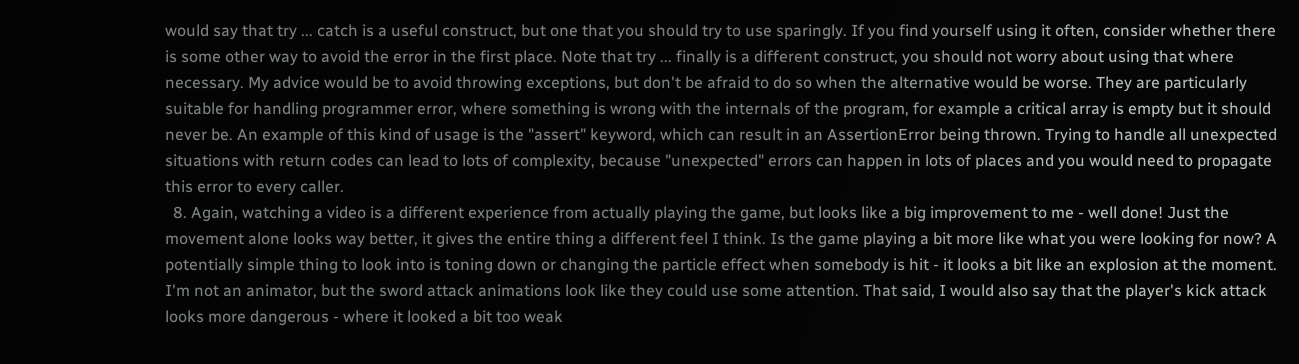would say that try ... catch is a useful construct, but one that you should try to use sparingly. If you find yourself using it often, consider whether there is some other way to avoid the error in the first place. Note that try ... finally is a different construct, you should not worry about using that where necessary. My advice would be to avoid throwing exceptions, but don't be afraid to do so when the alternative would be worse. They are particularly suitable for handling programmer error, where something is wrong with the internals of the program, for example a critical array is empty but it should never be. An example of this kind of usage is the "assert" keyword, which can result in an AssertionError being thrown. Trying to handle all unexpected situations with return codes can lead to lots of complexity, because "unexpected" errors can happen in lots of places and you would need to propagate this error to every caller.
  8. Again, watching a video is a different experience from actually playing the game, but looks like a big improvement to me - well done! Just the movement alone looks way better, it gives the entire thing a different feel I think. Is the game playing a bit more like what you were looking for now? A potentially simple thing to look into is toning down or changing the particle effect when somebody is hit - it looks a bit like an explosion at the moment. I'm not an animator, but the sword attack animations look like they could use some attention. That said, I would also say that the player's kick attack looks more dangerous - where it looked a bit too weak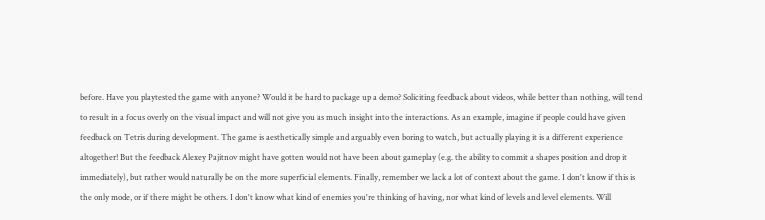before. Have you playtested the game with anyone? Would it be hard to package up a demo? Soliciting feedback about videos, while better than nothing, will tend to result in a focus overly on the visual impact and will not give you as much insight into the interactions. As an example, imagine if people could have given feedback on Tetris during development. The game is aesthetically simple and arguably even boring to watch, but actually playing it is a different experience altogether! But the feedback Alexey Pajitnov might have gotten would not have been about gameplay (e.g. the ability to commit a shapes position and drop it immediately), but rather would naturally be on the more superficial elements. Finally, remember we lack a lot of context about the game. I don't know if this is the only mode, or if there might be others. I don't know what kind of enemies you're thinking of having, nor what kind of levels and level elements. Will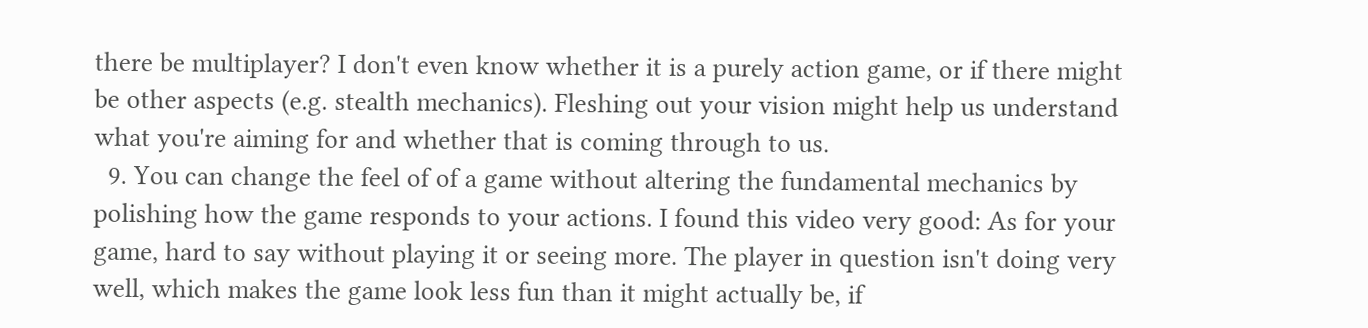there be multiplayer? I don't even know whether it is a purely action game, or if there might be other aspects (e.g. stealth mechanics). Fleshing out your vision might help us understand what you're aiming for and whether that is coming through to us.
  9. You can change the feel of of a game without altering the fundamental mechanics by polishing how the game responds to your actions. I found this video very good: As for your game, hard to say without playing it or seeing more. The player in question isn't doing very well, which makes the game look less fun than it might actually be, if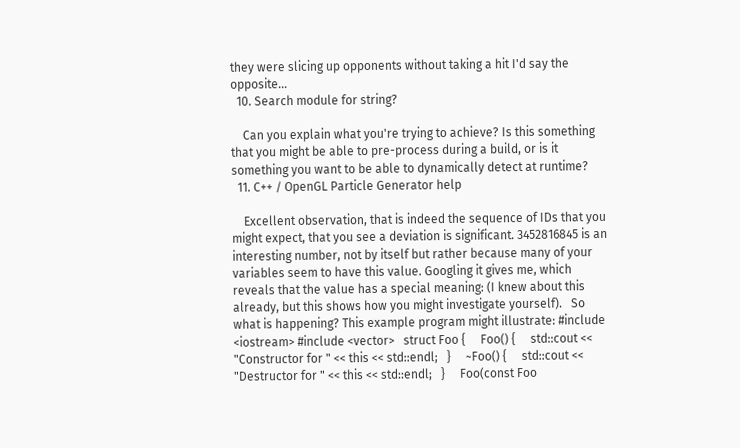they were slicing up opponents without taking a hit I'd say the opposite...
  10. Search module for string?

    Can you explain what you're trying to achieve? Is this something that you might be able to pre-process during a build, or is it something you want to be able to dynamically detect at runtime?
  11. C++ / OpenGL Particle Generator help

    Excellent observation, that is indeed the sequence of IDs that you might expect, that you see a deviation is significant. 3452816845 is an interesting number, not by itself but rather because many of your variables seem to have this value. Googling it gives me, which reveals that the value has a special meaning: (I knew about this already, but this shows how you might investigate yourself).   So what is happening? This example program might illustrate: #include <iostream> #include <vector>   struct Foo {     Foo() {     std::cout << "Constructor for " << this << std::endl;   }     ~Foo() {     std::cout << "Destructor for " << this << std::endl;   }     Foo(const Foo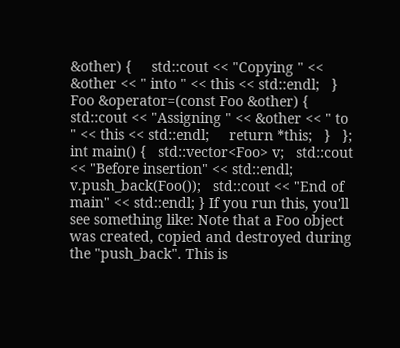&other) {     std::cout << "Copying " << &other << " into " << this << std::endl;   }     Foo &operator=(const Foo &other) {     std::cout << "Assigning " << &other << " to " << this << std::endl;     return *this;   }   };   int main() {   std::vector<Foo> v;   std::cout << "Before insertion" << std::endl;   v.push_back(Foo());   std::cout << "End of main" << std::endl; } If you run this, you'll see something like: Note that a Foo object was created, copied and destroyed during the "push_back". This is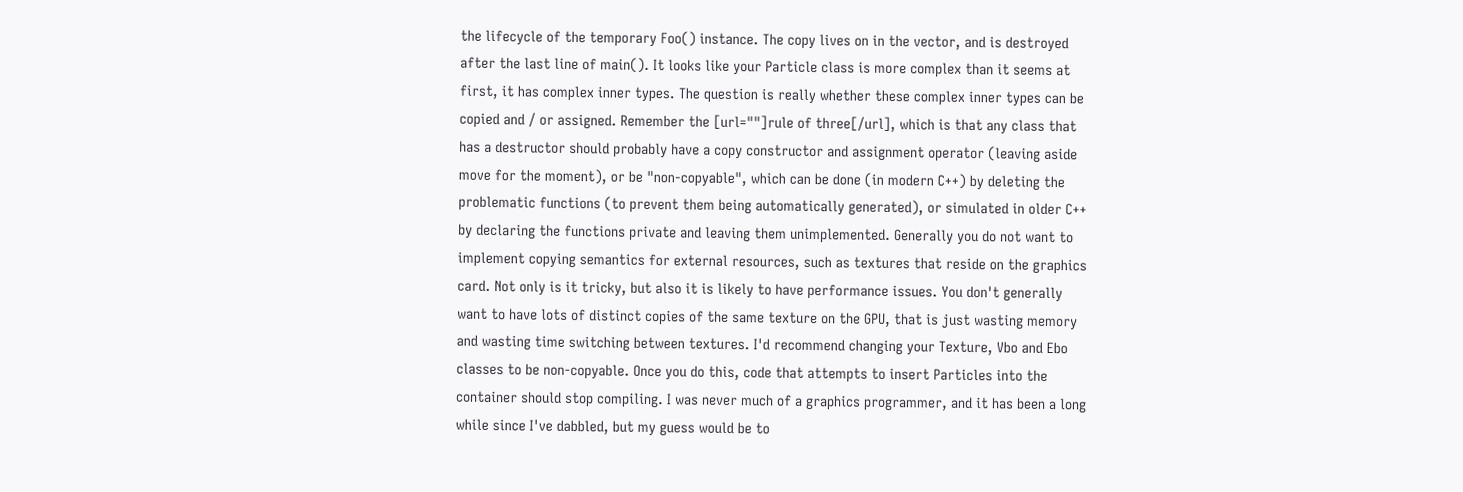the lifecycle of the temporary Foo() instance. The copy lives on in the vector, and is destroyed after the last line of main(). It looks like your Particle class is more complex than it seems at first, it has complex inner types. The question is really whether these complex inner types can be copied and / or assigned. Remember the [url=""]rule of three[/url], which is that any class that has a destructor should probably have a copy constructor and assignment operator (leaving aside move for the moment), or be "non-copyable", which can be done (in modern C++) by deleting the problematic functions (to prevent them being automatically generated), or simulated in older C++ by declaring the functions private and leaving them unimplemented. Generally you do not want to implement copying semantics for external resources, such as textures that reside on the graphics card. Not only is it tricky, but also it is likely to have performance issues. You don't generally want to have lots of distinct copies of the same texture on the GPU, that is just wasting memory and wasting time switching between textures. I'd recommend changing your Texture, Vbo and Ebo classes to be non-copyable. Once you do this, code that attempts to insert Particles into the container should stop compiling. I was never much of a graphics programmer, and it has been a long while since I've dabbled, but my guess would be to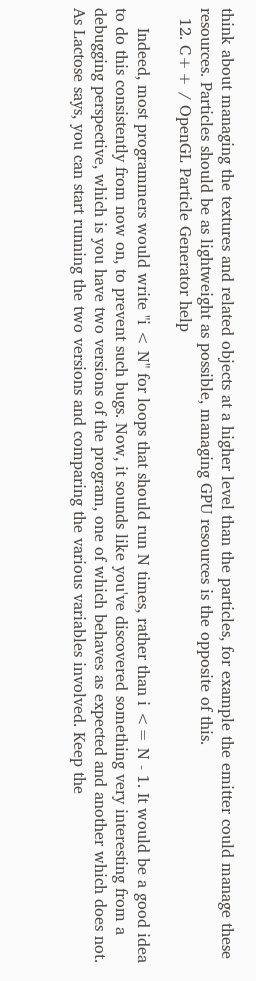think about managing the textures and related objects at a higher level than the particles, for example the emitter could manage these resources. Particles should be as lightweight as possible, managing GPU resources is the opposite of this.
  12. C++ / OpenGL Particle Generator help

    Indeed, most programmers would write "i < N" for loops that should run N times, rather than i <= N - 1. It would be a good idea to do this consistently from now on, to prevent such bugs. Now, it sounds like you've discovered something very interesting from a debugging perspective, which is you have two versions of the program, one of which behaves as expected and another which does not. As Lactose says, you can start running the two versions and comparing the various variables involved. Keep the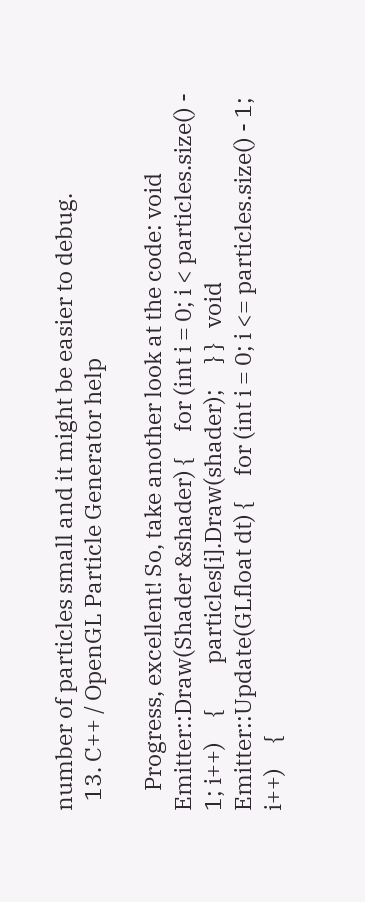number of particles small and it might be easier to debug.
  13. C++ / OpenGL Particle Generator help

    Progress, excellent! So, take another look at the code: void Emitter::Draw(Shader &shader) {     for (int i = 0; i < particles.size() - 1; i++)     {         particles[i].Draw(shader);     } }   void Emitter::Update(GLfloat dt) {     for (int i = 0; i <= particles.size() - 1; i++)     {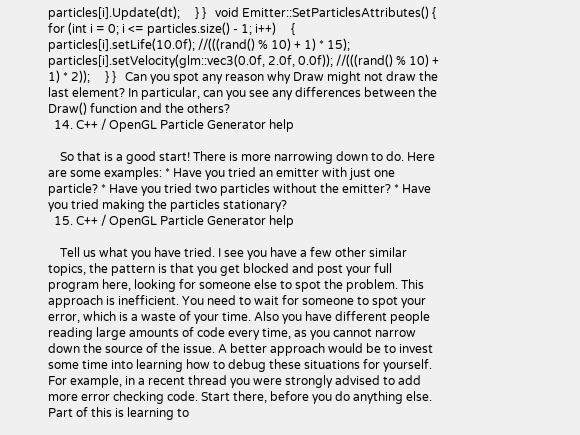particles[i].Update(dt);     } }   void Emitter::SetParticlesAttributes() {     for (int i = 0; i <= particles.size() - 1; i++)     {         particles[i].setLife(10.0f); //(((rand() % 10) + 1) * 15);         particles[i].setVelocity(glm::vec3(0.0f, 2.0f, 0.0f)); //(((rand() % 10) + 1) * 2));     } }   Can you spot any reason why Draw might not draw the last element? In particular, can you see any differences between the Draw() function and the others?
  14. C++ / OpenGL Particle Generator help

    So that is a good start! There is more narrowing down to do. Here are some examples: * Have you tried an emitter with just one particle? * Have you tried two particles without the emitter? * Have you tried making the particles stationary?
  15. C++ / OpenGL Particle Generator help

    Tell us what you have tried. I see you have a few other similar topics, the pattern is that you get blocked and post your full program here, looking for someone else to spot the problem. This approach is inefficient. You need to wait for someone to spot your error, which is a waste of your time. Also you have different people reading large amounts of code every time, as you cannot narrow down the source of the issue. A better approach would be to invest some time into learning how to debug these situations for yourself. For example, in a recent thread you were strongly advised to add more error checking code. Start there, before you do anything else. Part of this is learning to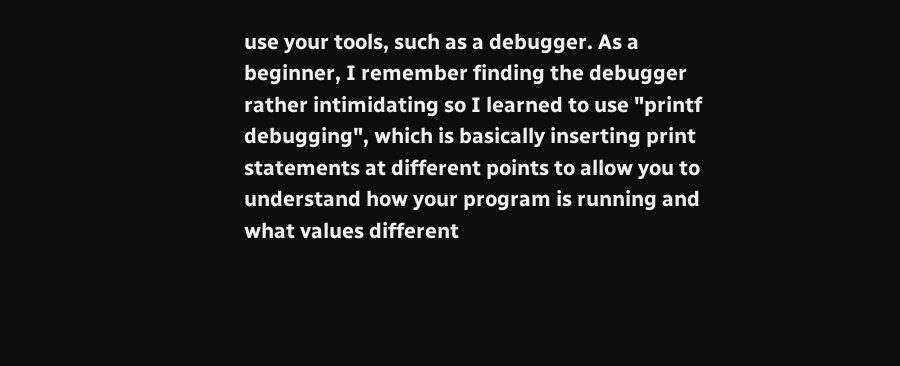use your tools, such as a debugger. As a beginner, I remember finding the debugger rather intimidating so I learned to use "printf debugging", which is basically inserting print statements at different points to allow you to understand how your program is running and what values different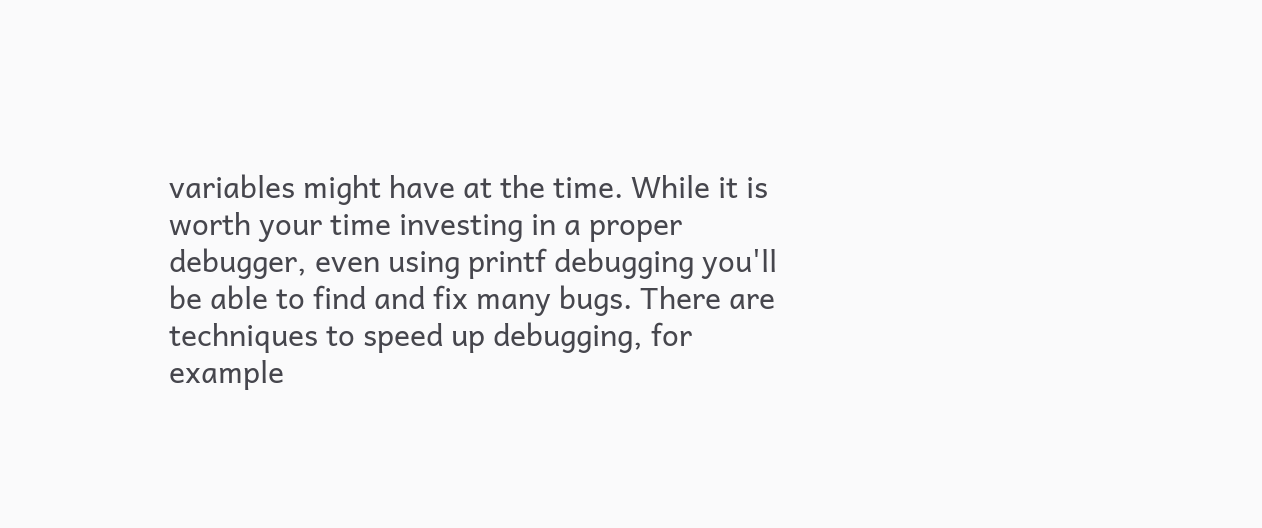variables might have at the time. While it is worth your time investing in a proper debugger, even using printf debugging you'll be able to find and fix many bugs. There are techniques to speed up debugging, for example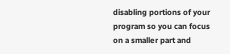disabling portions of your program so you can focus on a smaller part and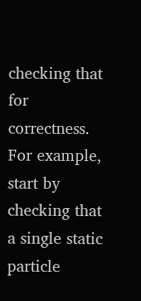checking that for correctness. For example, start by checking that a single static particle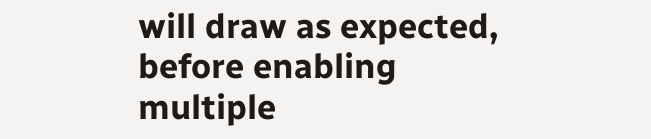will draw as expected, before enabling multiple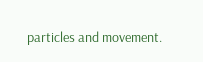particles and movement.